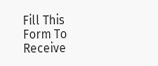Fill This Form To Receive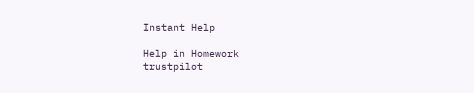Instant Help

Help in Homework
trustpilot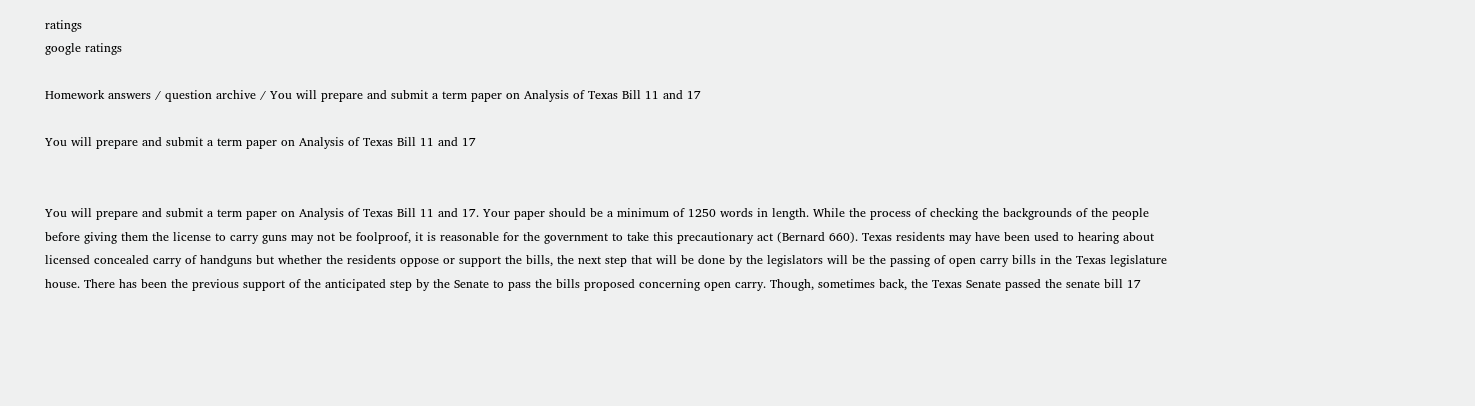ratings
google ratings

Homework answers / question archive / You will prepare and submit a term paper on Analysis of Texas Bill 11 and 17

You will prepare and submit a term paper on Analysis of Texas Bill 11 and 17


You will prepare and submit a term paper on Analysis of Texas Bill 11 and 17. Your paper should be a minimum of 1250 words in length. While the process of checking the backgrounds of the people before giving them the license to carry guns may not be foolproof, it is reasonable for the government to take this precautionary act (Bernard 660). Texas residents may have been used to hearing about licensed concealed carry of handguns but whether the residents oppose or support the bills, the next step that will be done by the legislators will be the passing of open carry bills in the Texas legislature house. There has been the previous support of the anticipated step by the Senate to pass the bills proposed concerning open carry. Though, sometimes back, the Texas Senate passed the senate bill 17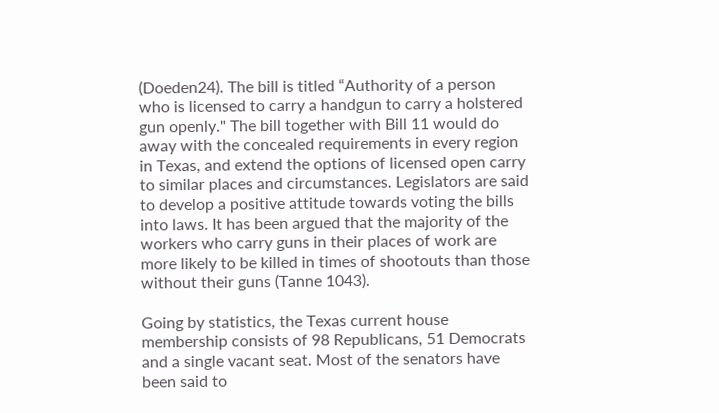(Doeden24). The bill is titled “Authority of a person who is licensed to carry a handgun to carry a holstered gun openly." The bill together with Bill 11 would do away with the concealed requirements in every region in Texas, and extend the options of licensed open carry to similar places and circumstances. Legislators are said to develop a positive attitude towards voting the bills into laws. It has been argued that the majority of the workers who carry guns in their places of work are more likely to be killed in times of shootouts than those without their guns (Tanne 1043).

Going by statistics, the Texas current house membership consists of 98 Republicans, 51 Democrats and a single vacant seat. Most of the senators have been said to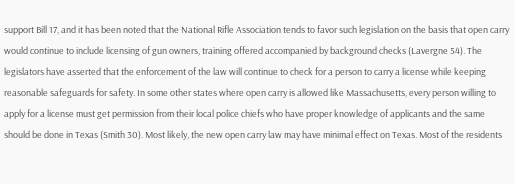support Bill 17, and it has been noted that the National Rifle Association tends to favor such legislation on the basis that open carry would continue to include licensing of gun owners, training offered accompanied by background checks (Lavergne 54). The legislators have asserted that the enforcement of the law will continue to check for a person to carry a license while keeping reasonable safeguards for safety. In some other states where open carry is allowed like Massachusetts, every person willing to apply for a license must get permission from their local police chiefs who have proper knowledge of applicants and the same should be done in Texas (Smith 30). Most likely, the new open carry law may have minimal effect on Texas. Most of the residents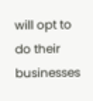will opt to do their businesses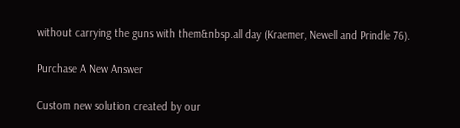without carrying the guns with them&nbsp.all day (Kraemer, Newell and Prindle 76).

Purchase A New Answer

Custom new solution created by our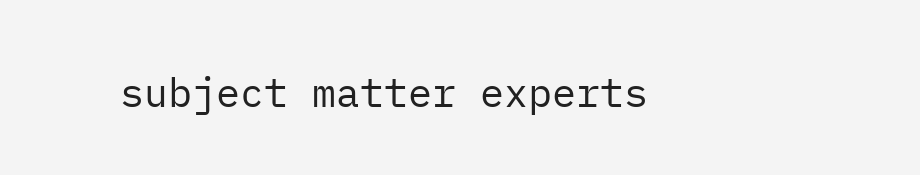subject matter experts